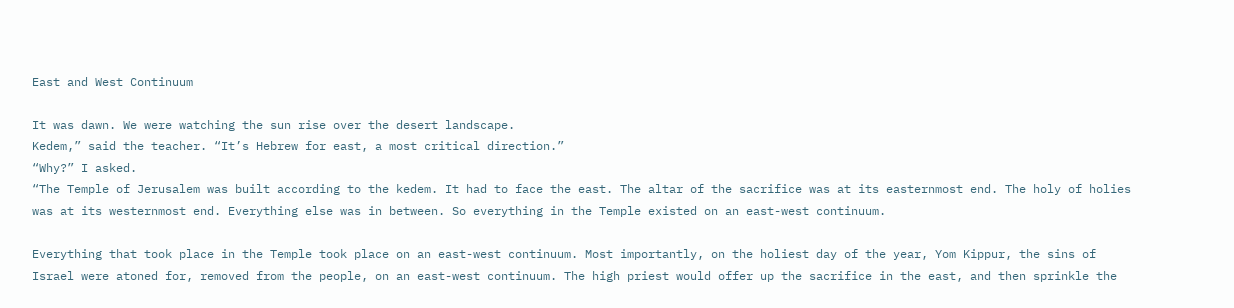East and West Continuum

It was dawn. We were watching the sun rise over the desert landscape.
Kedem,” said the teacher. “It’s Hebrew for east, a most critical direction.”
“Why?” I asked.
“The Temple of Jerusalem was built according to the kedem. It had to face the east. The altar of the sacrifice was at its easternmost end. The holy of holies was at its westernmost end. Everything else was in between. So everything in the Temple existed on an east-west continuum.

Everything that took place in the Temple took place on an east-west continuum. Most importantly, on the holiest day of the year, Yom Kippur, the sins of Israel were atoned for, removed from the people, on an east-west continuum. The high priest would offer up the sacrifice in the east, and then sprinkle the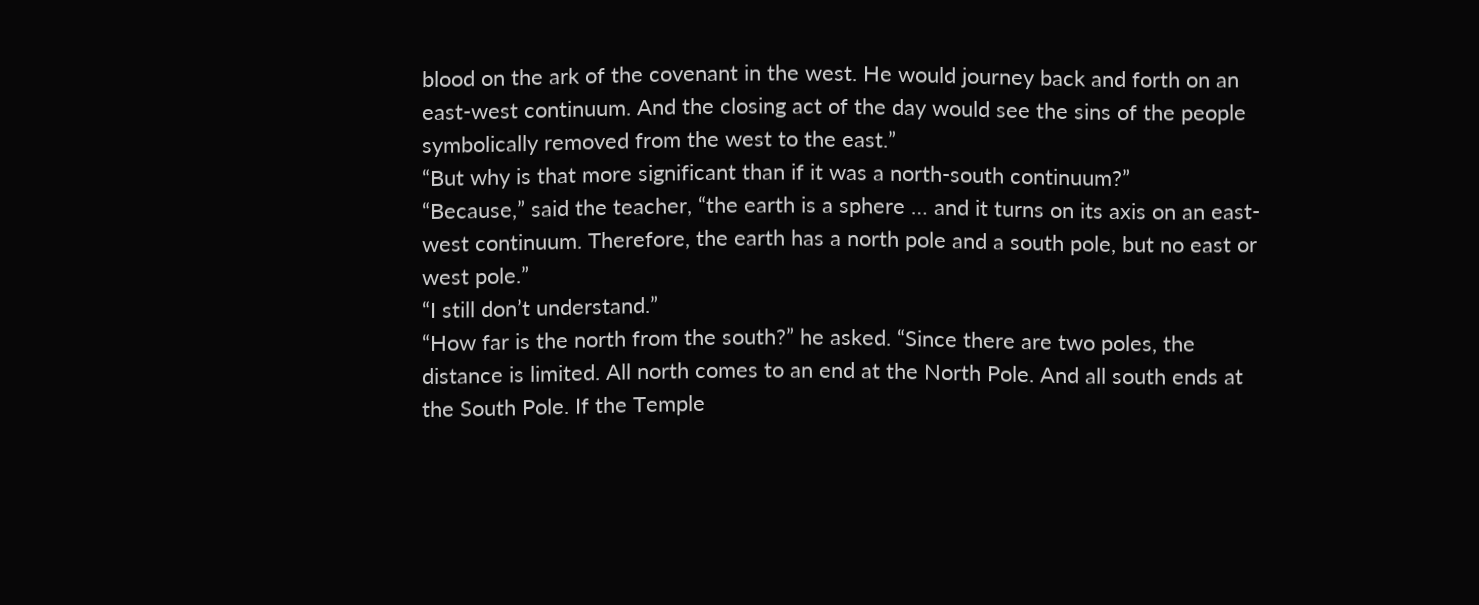blood on the ark of the covenant in the west. He would journey back and forth on an east-west continuum. And the closing act of the day would see the sins of the people symbolically removed from the west to the east.”
“But why is that more significant than if it was a north-south continuum?”
“Because,” said the teacher, “the earth is a sphere … and it turns on its axis on an east-west continuum. Therefore, the earth has a north pole and a south pole, but no east or west pole.”
“I still don’t understand.”
“How far is the north from the south?” he asked. “Since there are two poles, the distance is limited. All north comes to an end at the North Pole. And all south ends at the South Pole. If the Temple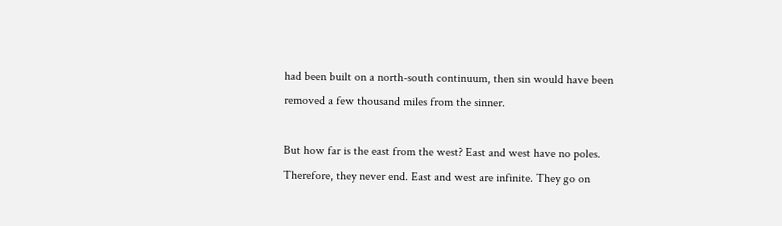had been built on a north-south continuum, then sin would have been removed a few thousand miles from the sinner.

But how far is the east from the west? East and west have no poles. Therefore, they never end. East and west are infinite. They go on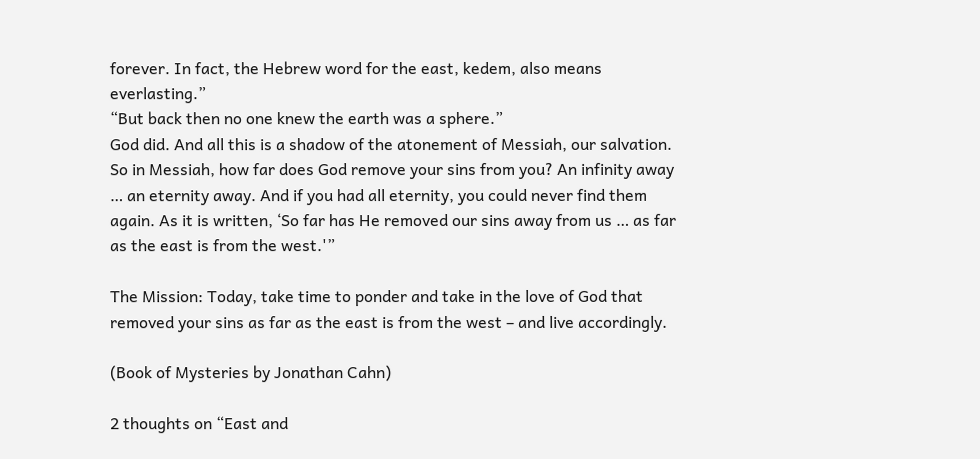forever. In fact, the Hebrew word for the east, kedem, also means everlasting.”
“But back then no one knew the earth was a sphere.”
God did. And all this is a shadow of the atonement of Messiah, our salvation. So in Messiah, how far does God remove your sins from you? An infinity away … an eternity away. And if you had all eternity, you could never find them again. As it is written, ‘So far has He removed our sins away from us … as far as the east is from the west.'”

The Mission: Today, take time to ponder and take in the love of God that removed your sins as far as the east is from the west – and live accordingly.

(Book of Mysteries by Jonathan Cahn)

2 thoughts on “East and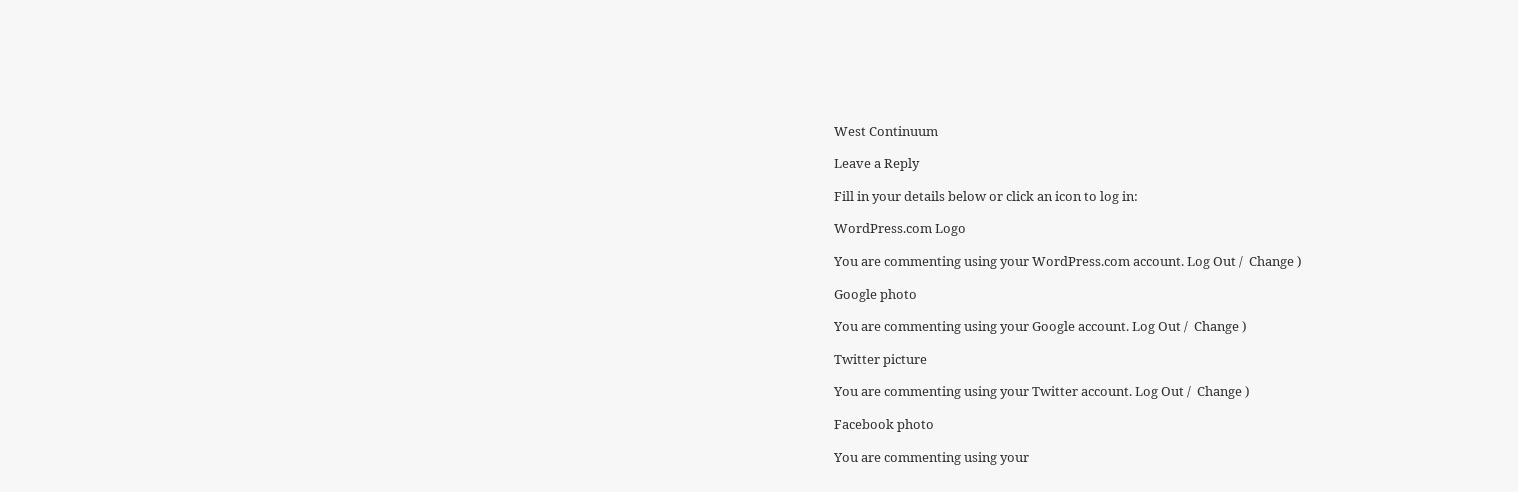West Continuum

Leave a Reply

Fill in your details below or click an icon to log in:

WordPress.com Logo

You are commenting using your WordPress.com account. Log Out /  Change )

Google photo

You are commenting using your Google account. Log Out /  Change )

Twitter picture

You are commenting using your Twitter account. Log Out /  Change )

Facebook photo

You are commenting using your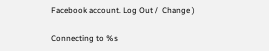Facebook account. Log Out /  Change )

Connecting to %s